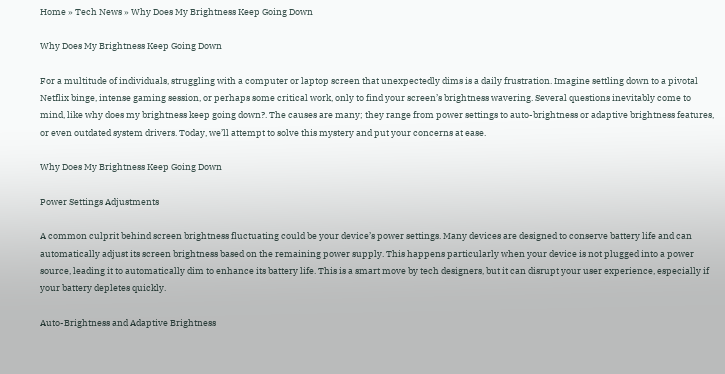Home » Tech News » Why Does My Brightness Keep Going Down

Why Does My Brightness Keep Going Down

For a multitude of individuals, struggling with a computer or laptop screen that unexpectedly dims is a daily frustration. Imagine settling down to a pivotal Netflix binge, intense gaming session, or perhaps some critical work, only to find your screen’s brightness wavering. Several questions inevitably come to mind, like why does my brightness keep going down?. The causes are many; they range from power settings to auto-brightness or adaptive brightness features, or even outdated system drivers. Today, we’ll attempt to solve this mystery and put your concerns at ease.

Why Does My Brightness Keep Going Down

Power Settings Adjustments

A common culprit behind screen brightness fluctuating could be your device’s power settings. Many devices are designed to conserve battery life and can automatically adjust its screen brightness based on the remaining power supply. This happens particularly when your device is not plugged into a power source, leading it to automatically dim to enhance its battery life. This is a smart move by tech designers, but it can disrupt your user experience, especially if your battery depletes quickly.

Auto-Brightness and Adaptive Brightness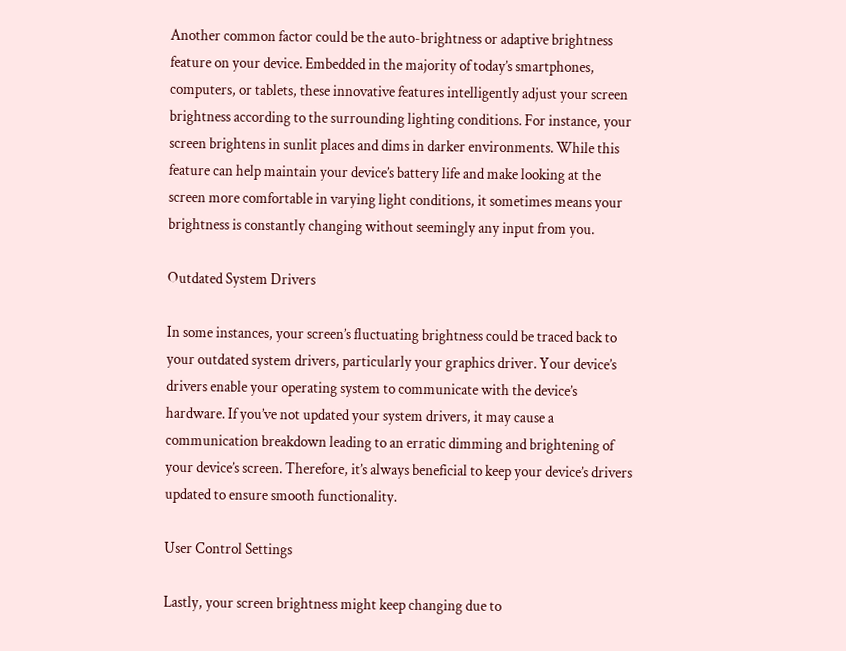Another common factor could be the auto-brightness or adaptive brightness feature on your device. Embedded in the majority of today’s smartphones, computers, or tablets, these innovative features intelligently adjust your screen brightness according to the surrounding lighting conditions. For instance, your screen brightens in sunlit places and dims in darker environments. While this feature can help maintain your device’s battery life and make looking at the screen more comfortable in varying light conditions, it sometimes means your brightness is constantly changing without seemingly any input from you.

Outdated System Drivers

In some instances, your screen’s fluctuating brightness could be traced back to your outdated system drivers, particularly your graphics driver. Your device’s drivers enable your operating system to communicate with the device’s hardware. If you’ve not updated your system drivers, it may cause a communication breakdown leading to an erratic dimming and brightening of your device’s screen. Therefore, it’s always beneficial to keep your device’s drivers updated to ensure smooth functionality.

User Control Settings

Lastly, your screen brightness might keep changing due to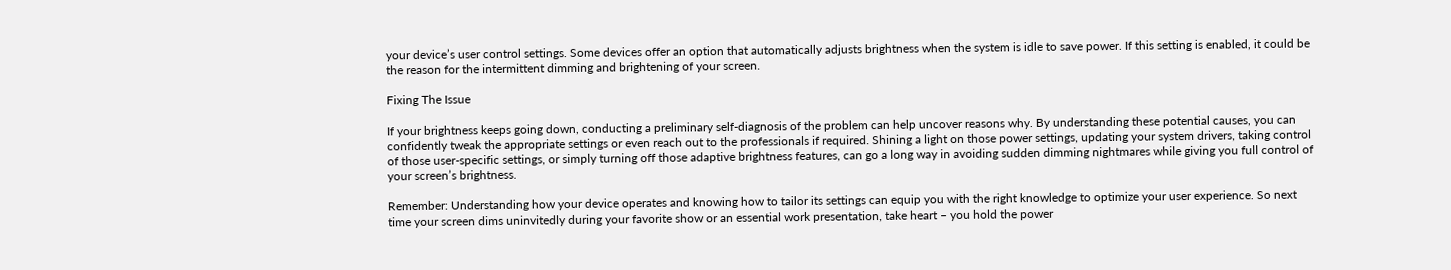your device’s user control settings. Some devices offer an option that automatically adjusts brightness when the system is idle to save power. If this setting is enabled, it could be the reason for the intermittent dimming and brightening of your screen.

Fixing The Issue

If your brightness keeps going down, conducting a preliminary self-diagnosis of the problem can help uncover reasons why. By understanding these potential causes, you can confidently tweak the appropriate settings or even reach out to the professionals if required. Shining a light on those power settings, updating your system drivers, taking control of those user-specific settings, or simply turning off those adaptive brightness features, can go a long way in avoiding sudden dimming nightmares while giving you full control of your screen’s brightness.

Remember: Understanding how your device operates and knowing how to tailor its settings can equip you with the right knowledge to optimize your user experience. So next time your screen dims uninvitedly during your favorite show or an essential work presentation, take heart – you hold the power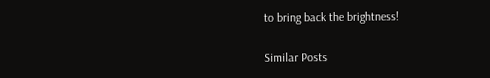to bring back the brightness!

Similar Posts